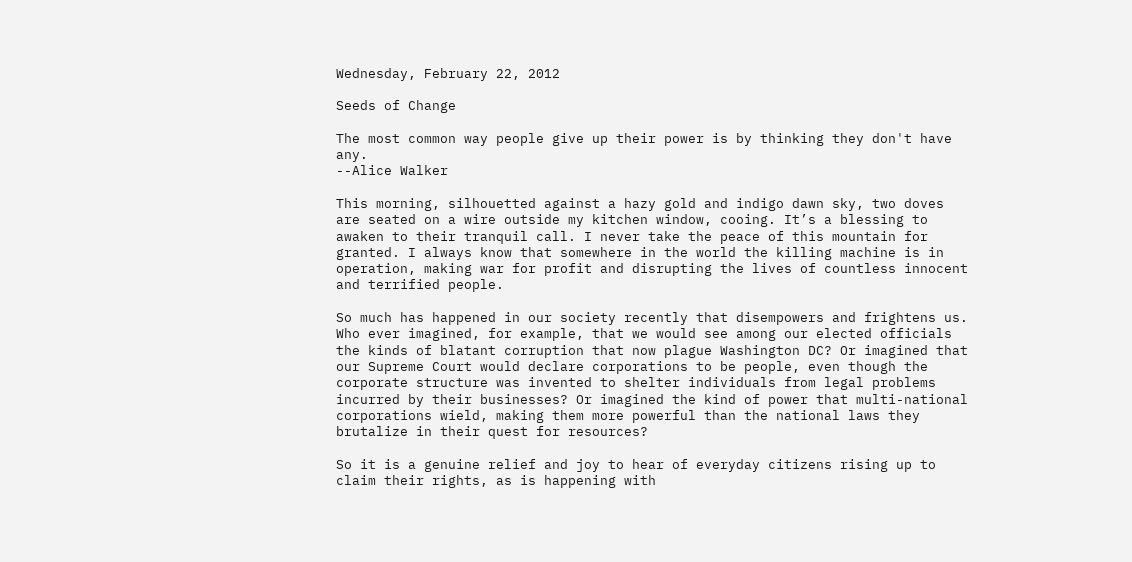Wednesday, February 22, 2012

Seeds of Change

The most common way people give up their power is by thinking they don't have any.
--Alice Walker

This morning, silhouetted against a hazy gold and indigo dawn sky, two doves are seated on a wire outside my kitchen window, cooing. It’s a blessing to awaken to their tranquil call. I never take the peace of this mountain for granted. I always know that somewhere in the world the killing machine is in operation, making war for profit and disrupting the lives of countless innocent and terrified people.

So much has happened in our society recently that disempowers and frightens us. Who ever imagined, for example, that we would see among our elected officials the kinds of blatant corruption that now plague Washington DC? Or imagined that our Supreme Court would declare corporations to be people, even though the corporate structure was invented to shelter individuals from legal problems incurred by their businesses? Or imagined the kind of power that multi-national corporations wield, making them more powerful than the national laws they brutalize in their quest for resources?

So it is a genuine relief and joy to hear of everyday citizens rising up to claim their rights, as is happening with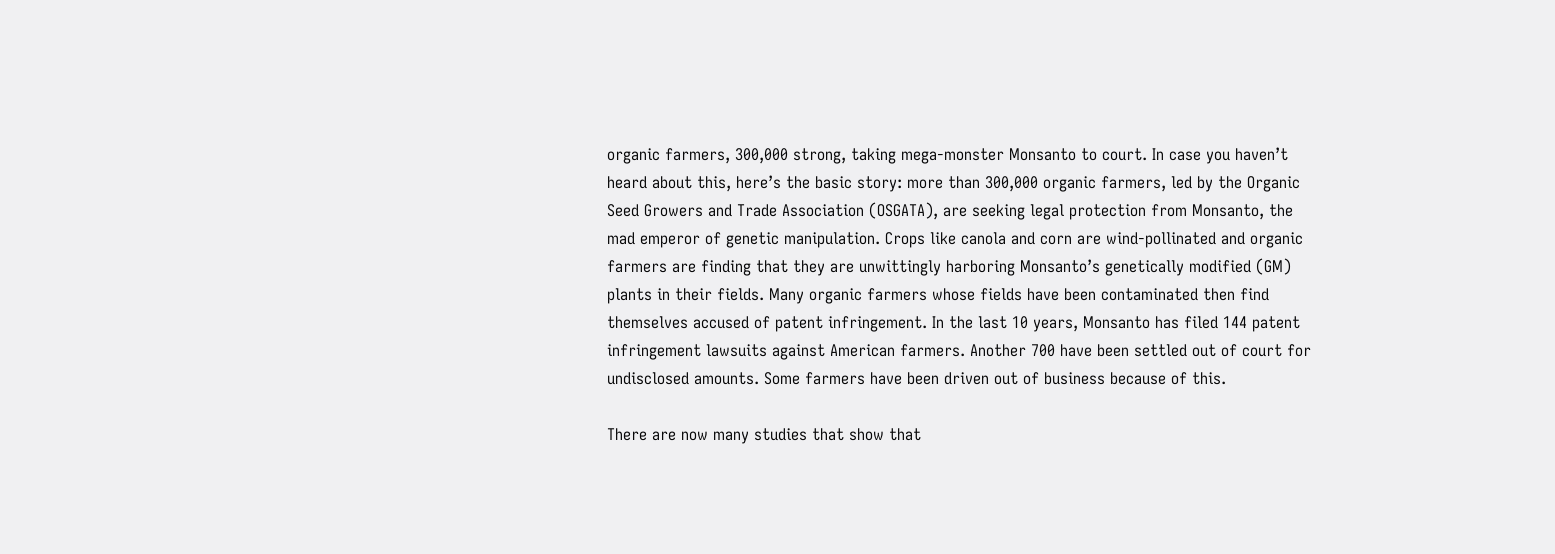organic farmers, 300,000 strong, taking mega-monster Monsanto to court. In case you haven’t heard about this, here’s the basic story: more than 300,000 organic farmers, led by the Organic Seed Growers and Trade Association (OSGATA), are seeking legal protection from Monsanto, the mad emperor of genetic manipulation. Crops like canola and corn are wind-pollinated and organic farmers are finding that they are unwittingly harboring Monsanto’s genetically modified (GM) plants in their fields. Many organic farmers whose fields have been contaminated then find themselves accused of patent infringement. In the last 10 years, Monsanto has filed 144 patent infringement lawsuits against American farmers. Another 700 have been settled out of court for undisclosed amounts. Some farmers have been driven out of business because of this.

There are now many studies that show that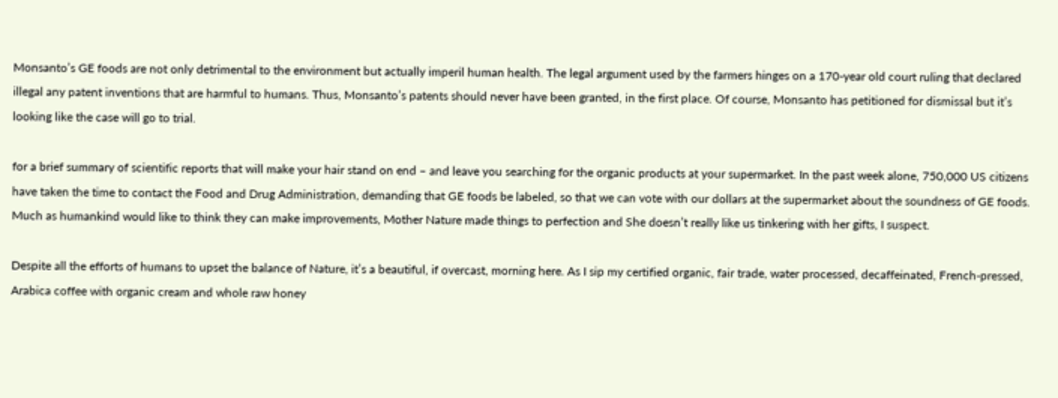Monsanto’s GE foods are not only detrimental to the environment but actually imperil human health. The legal argument used by the farmers hinges on a 170-year old court ruling that declared illegal any patent inventions that are harmful to humans. Thus, Monsanto’s patents should never have been granted, in the first place. Of course, Monsanto has petitioned for dismissal but it’s looking like the case will go to trial.

for a brief summary of scientific reports that will make your hair stand on end – and leave you searching for the organic products at your supermarket. In the past week alone, 750,000 US citizens have taken the time to contact the Food and Drug Administration, demanding that GE foods be labeled, so that we can vote with our dollars at the supermarket about the soundness of GE foods. Much as humankind would like to think they can make improvements, Mother Nature made things to perfection and She doesn’t really like us tinkering with her gifts, I suspect.

Despite all the efforts of humans to upset the balance of Nature, it’s a beautiful, if overcast, morning here. As I sip my certified organic, fair trade, water processed, decaffeinated, French-pressed, Arabica coffee with organic cream and whole raw honey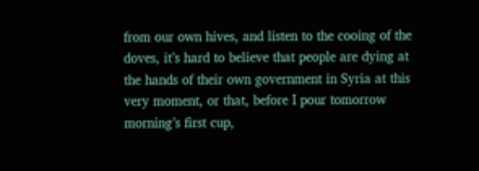from our own hives, and listen to the cooing of the doves, it’s hard to believe that people are dying at the hands of their own government in Syria at this very moment, or that, before I pour tomorrow morning’s first cup,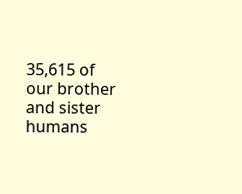35,615 of our brother and sister humans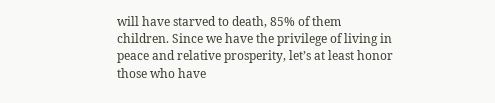will have starved to death, 85% of them children. Since we have the privilege of living in peace and relative prosperity, let’s at least honor those who have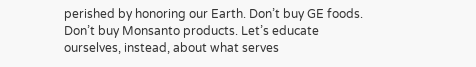perished by honoring our Earth. Don’t buy GE foods. Don’t buy Monsanto products. Let’s educate ourselves, instead, about what serves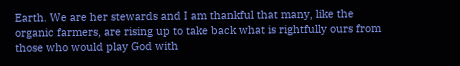Earth. We are her stewards and I am thankful that many, like the organic farmers, are rising up to take back what is rightfully ours from those who would play God with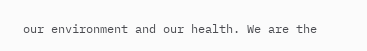our environment and our health. We are the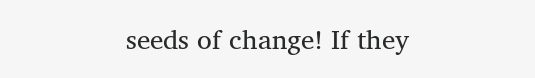seeds of change! If they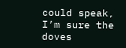could speak, I’m sure the doves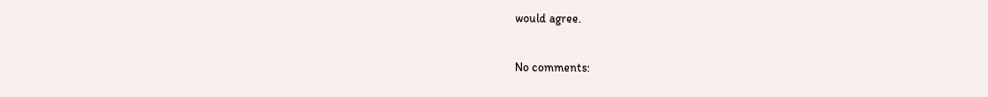would agree.

No comments: